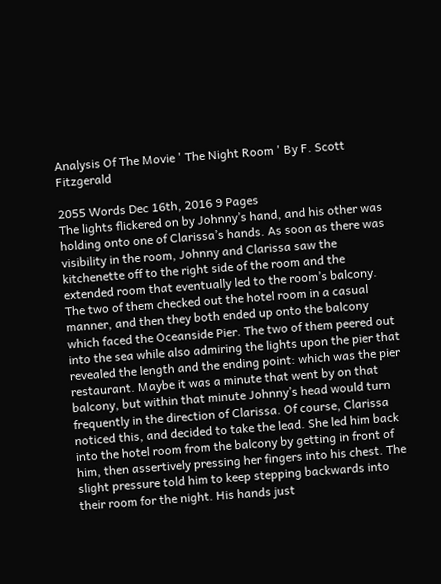Analysis Of The Movie ' The Night Room ' By F. Scott Fitzgerald

2055 Words Dec 16th, 2016 9 Pages
The lights flickered on by Johnny’s hand, and his other was holding onto one of Clarissa’s hands. As soon as there was visibility in the room, Johnny and Clarissa saw the kitchenette off to the right side of the room and the extended room that eventually led to the room’s balcony. The two of them checked out the hotel room in a casual manner, and then they both ended up onto the balcony which faced the Oceanside Pier. The two of them peered out into the sea while also admiring the lights upon the pier that revealed the length and the ending point: which was the pier restaurant. Maybe it was a minute that went by on that balcony, but within that minute Johnny’s head would turn frequently in the direction of Clarissa. Of course, Clarissa noticed this, and decided to take the lead. She led him back into the hotel room from the balcony by getting in front of him, then assertively pressing her fingers into his chest. The slight pressure told him to keep stepping backwards into their room for the night. His hands just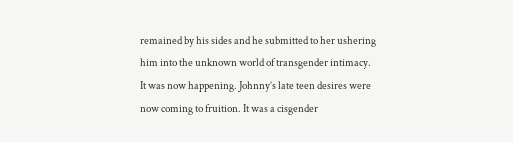remained by his sides and he submitted to her ushering him into the unknown world of transgender intimacy. It was now happening. Johnny’s late teen desires were now coming to fruition. It was a cisgender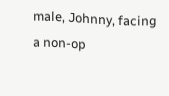male, Johnny, facing a non-op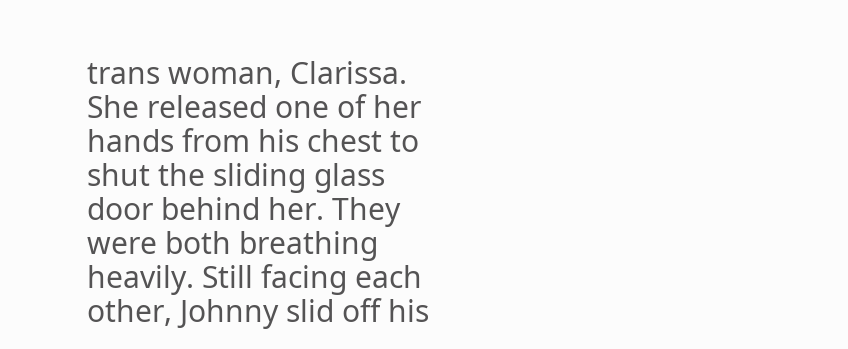trans woman, Clarissa. She released one of her hands from his chest to shut the sliding glass door behind her. They were both breathing heavily. Still facing each other, Johnny slid off his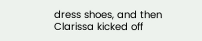dress shoes, and then Clarissa kicked off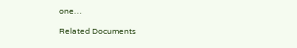one…

Related Documents